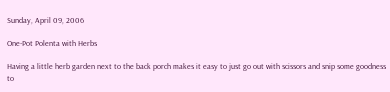Sunday, April 09, 2006

One-Pot Polenta with Herbs

Having a little herb garden next to the back porch makes it easy to just go out with scissors and snip some goodness to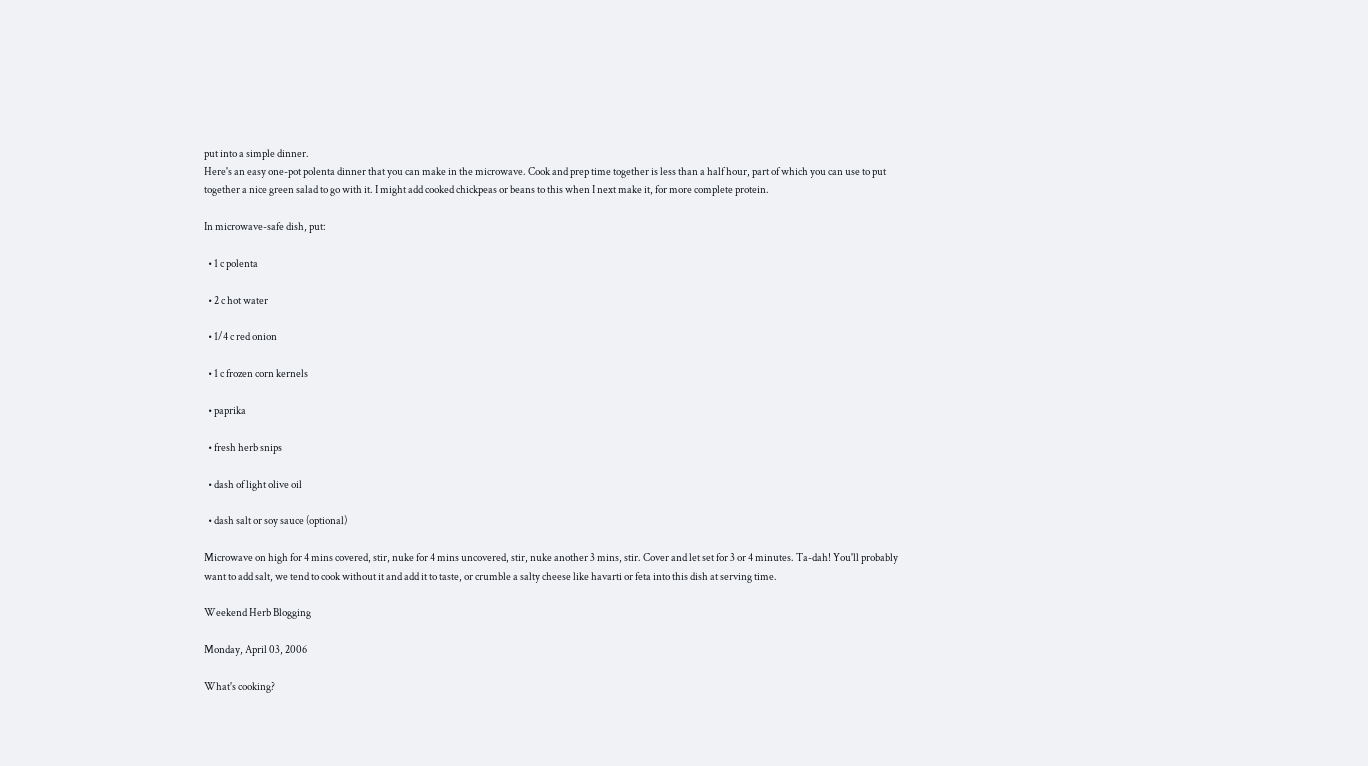put into a simple dinner.
Here's an easy one-pot polenta dinner that you can make in the microwave. Cook and prep time together is less than a half hour, part of which you can use to put together a nice green salad to go with it. I might add cooked chickpeas or beans to this when I next make it, for more complete protein.

In microwave-safe dish, put:

  • 1 c polenta

  • 2 c hot water

  • 1/4 c red onion

  • 1 c frozen corn kernels

  • paprika

  • fresh herb snips

  • dash of light olive oil

  • dash salt or soy sauce (optional)

Microwave on high for 4 mins covered, stir, nuke for 4 mins uncovered, stir, nuke another 3 mins, stir. Cover and let set for 3 or 4 minutes. Ta-dah! You'll probably want to add salt, we tend to cook without it and add it to taste, or crumble a salty cheese like havarti or feta into this dish at serving time.

Weekend Herb Blogging

Monday, April 03, 2006

What's cooking?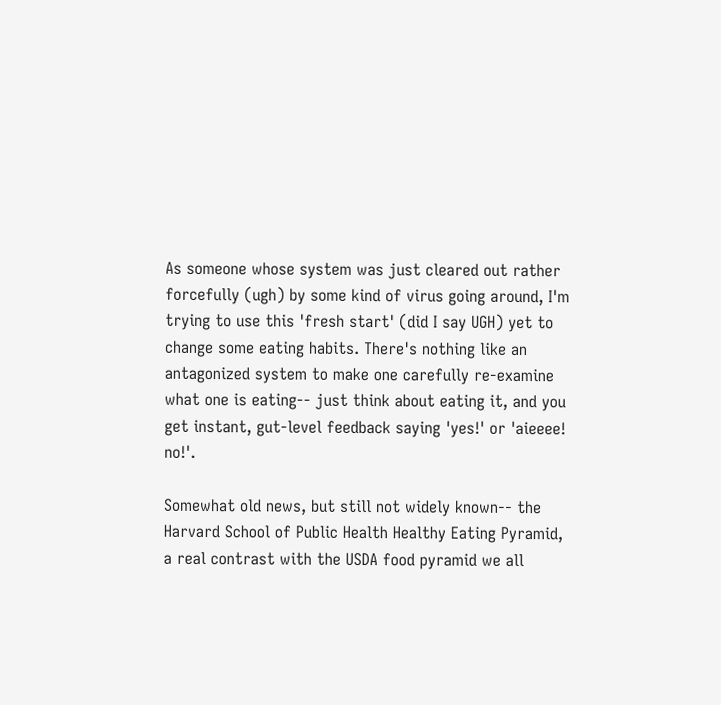As someone whose system was just cleared out rather forcefully (ugh) by some kind of virus going around, I'm trying to use this 'fresh start' (did I say UGH) yet to change some eating habits. There's nothing like an antagonized system to make one carefully re-examine what one is eating-- just think about eating it, and you get instant, gut-level feedback saying 'yes!' or 'aieeee! no!'.

Somewhat old news, but still not widely known-- the Harvard School of Public Health Healthy Eating Pyramid, a real contrast with the USDA food pyramid we all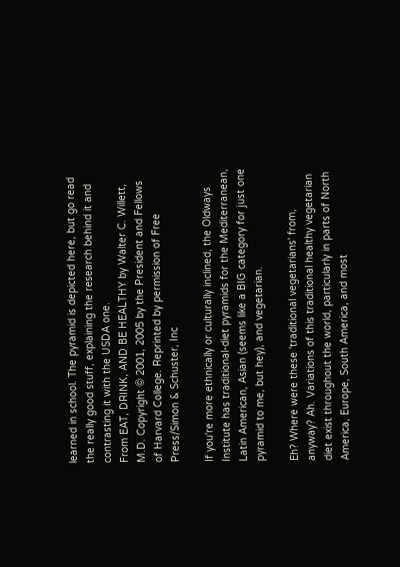learned in school. The pyramid is depicted here, but go read the really good stuff, explaining the research behind it and contrasting it with the USDA one.
From EAT, DRINK, AND BE HEALTHY by Walter C. Willett, M.D. Copyright © 2001, 2005 by the President and Fellows of Harvard College. Reprinted by permission of Free Press/Simon & Schuster, Inc

If you're more ethnically or culturally inclined, the Oldways Institute has traditional-diet pyramids for the Mediterranean, Latin American, Asian (seems like a BIG category for just one pyramid to me, but hey), and vegetarian.

Eh? Where were these 'traditional vegetarians' from, anyway? Ah. Variations of this traditional healthy vegetarian diet exist throughout the world, particularly in parts of North America, Europe, South America, and most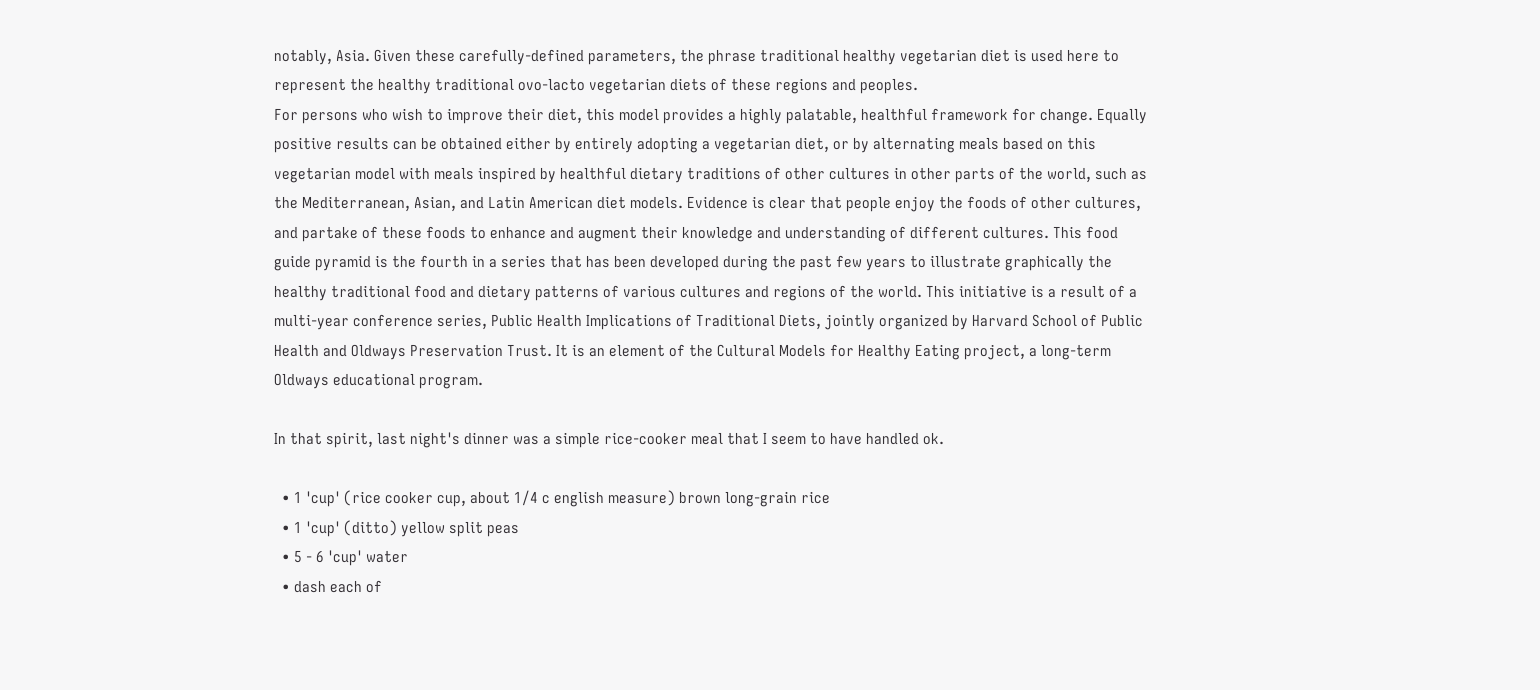notably, Asia. Given these carefully-defined parameters, the phrase traditional healthy vegetarian diet is used here to represent the healthy traditional ovo-lacto vegetarian diets of these regions and peoples.
For persons who wish to improve their diet, this model provides a highly palatable, healthful framework for change. Equally positive results can be obtained either by entirely adopting a vegetarian diet, or by alternating meals based on this vegetarian model with meals inspired by healthful dietary traditions of other cultures in other parts of the world, such as the Mediterranean, Asian, and Latin American diet models. Evidence is clear that people enjoy the foods of other cultures, and partake of these foods to enhance and augment their knowledge and understanding of different cultures. This food guide pyramid is the fourth in a series that has been developed during the past few years to illustrate graphically the healthy traditional food and dietary patterns of various cultures and regions of the world. This initiative is a result of a multi-year conference series, Public Health Implications of Traditional Diets, jointly organized by Harvard School of Public Health and Oldways Preservation Trust. It is an element of the Cultural Models for Healthy Eating project, a long-term Oldways educational program.

In that spirit, last night's dinner was a simple rice-cooker meal that I seem to have handled ok.

  • 1 'cup' (rice cooker cup, about 1/4 c english measure) brown long-grain rice
  • 1 'cup' (ditto) yellow split peas
  • 5 - 6 'cup' water
  • dash each of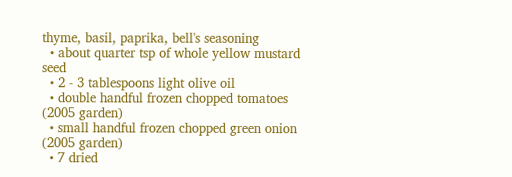thyme, basil, paprika, bell's seasoning
  • about quarter tsp of whole yellow mustard seed
  • 2 - 3 tablespoons light olive oil
  • double handful frozen chopped tomatoes (2005 garden)
  • small handful frozen chopped green onion (2005 garden)
  • 7 dried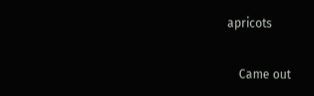apricots

    Came out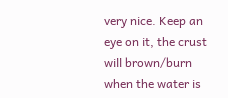very nice. Keep an eye on it, the crust will brown/burn when the water is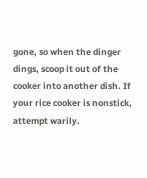gone, so when the dinger dings, scoop it out of the cooker into another dish. If your rice cooker is nonstick, attempt warily.